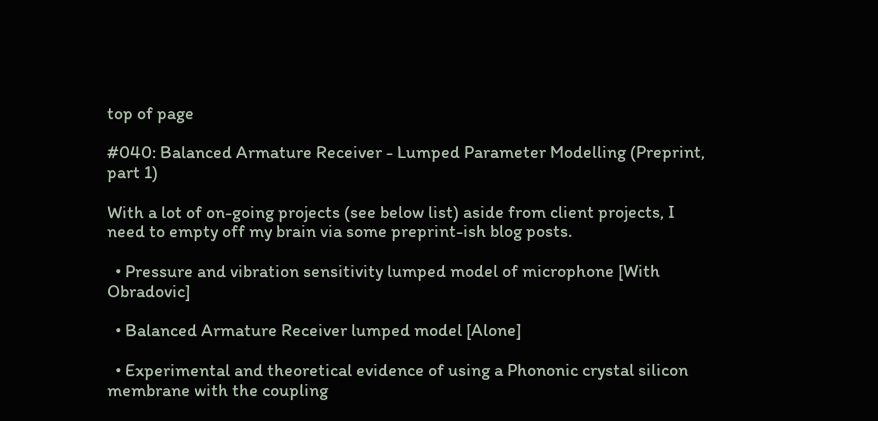top of page

#040: Balanced Armature Receiver - Lumped Parameter Modelling (Preprint, part 1)

With a lot of on-going projects (see below list) aside from client projects, I need to empty off my brain via some preprint-ish blog posts.

  • Pressure and vibration sensitivity lumped model of microphone [With Obradovic]

  • Balanced Armature Receiver lumped model [Alone]

  • Experimental and theoretical evidence of using a Phononic crystal silicon membrane with the coupling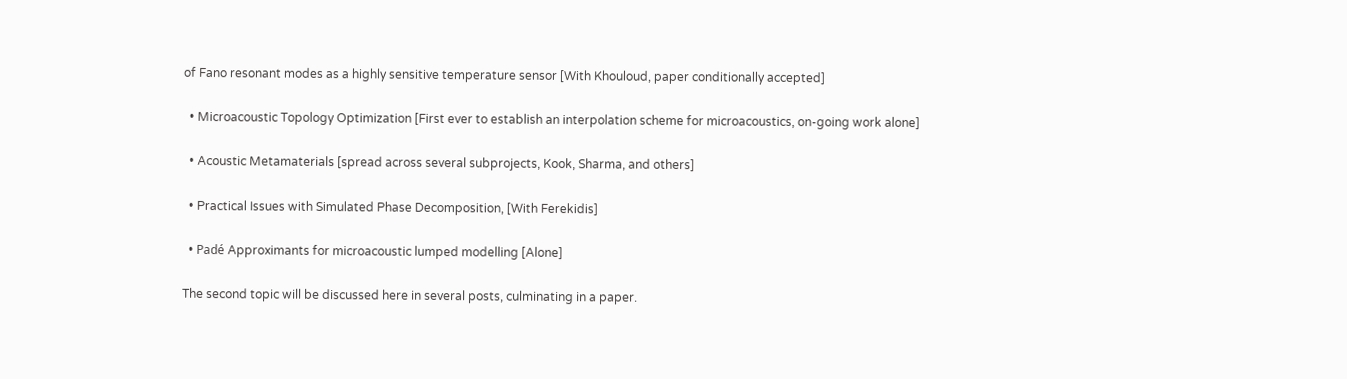of Fano resonant modes as a highly sensitive temperature sensor [With Khouloud, paper conditionally accepted]

  • Microacoustic Topology Optimization [First ever to establish an interpolation scheme for microacoustics, on-going work alone]

  • Acoustic Metamaterials [spread across several subprojects, Kook, Sharma, and others]

  • Practical Issues with Simulated Phase Decomposition, [With Ferekidis]

  • Padé Approximants for microacoustic lumped modelling [Alone]

The second topic will be discussed here in several posts, culminating in a paper.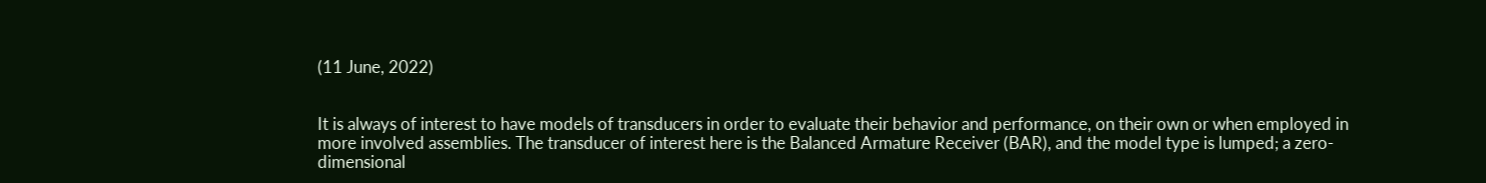(11 June, 2022)


It is always of interest to have models of transducers in order to evaluate their behavior and performance, on their own or when employed in more involved assemblies. The transducer of interest here is the Balanced Armature Receiver (BAR), and the model type is lumped; a zero-dimensional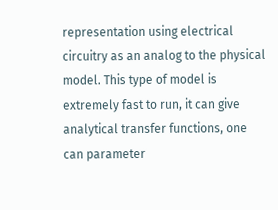representation using electrical circuitry as an analog to the physical model. This type of model is extremely fast to run, it can give analytical transfer functions, one can parameter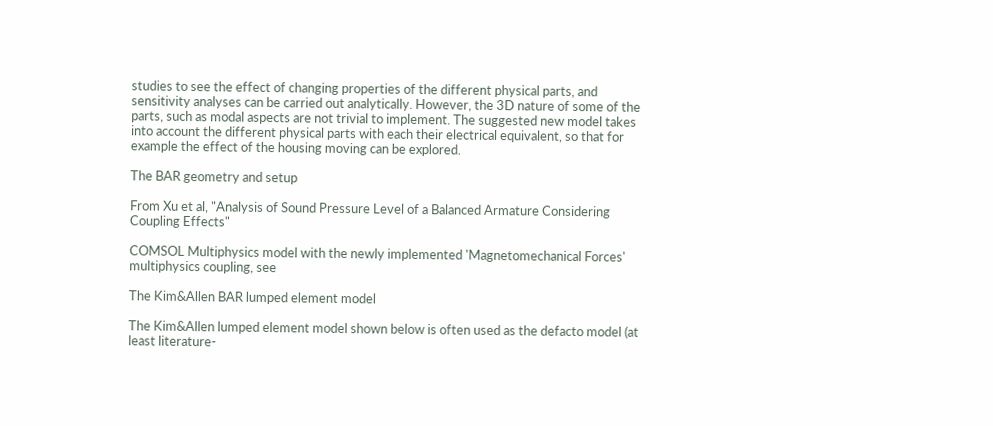studies to see the effect of changing properties of the different physical parts, and sensitivity analyses can be carried out analytically. However, the 3D nature of some of the parts, such as modal aspects are not trivial to implement. The suggested new model takes into account the different physical parts with each their electrical equivalent, so that for example the effect of the housing moving can be explored.

The BAR geometry and setup

From Xu et al, "Analysis of Sound Pressure Level of a Balanced Armature Considering Coupling Effects"

COMSOL Multiphysics model with the newly implemented 'Magnetomechanical Forces' multiphysics coupling, see

The Kim&Allen BAR lumped element model

The Kim&Allen lumped element model shown below is often used as the defacto model (at least literature-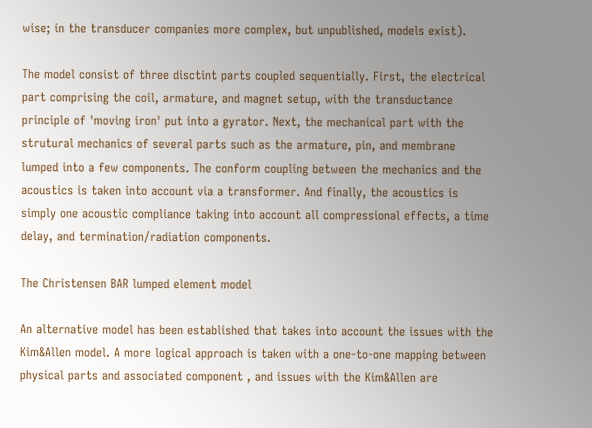wise; in the transducer companies more complex, but unpublished, models exist).

The model consist of three disctint parts coupled sequentially. First, the electrical part comprising the coil, armature, and magnet setup, with the transductance principle of 'moving iron' put into a gyrator. Next, the mechanical part with the strutural mechanics of several parts such as the armature, pin, and membrane lumped into a few components. The conform coupling between the mechanics and the acoustics is taken into account via a transformer. And finally, the acoustics is simply one acoustic compliance taking into account all compressional effects, a time delay, and termination/radiation components.

The Christensen BAR lumped element model

An alternative model has been established that takes into account the issues with the Kim&Allen model. A more logical approach is taken with a one-to-one mapping between physical parts and associated component , and issues with the Kim&Allen are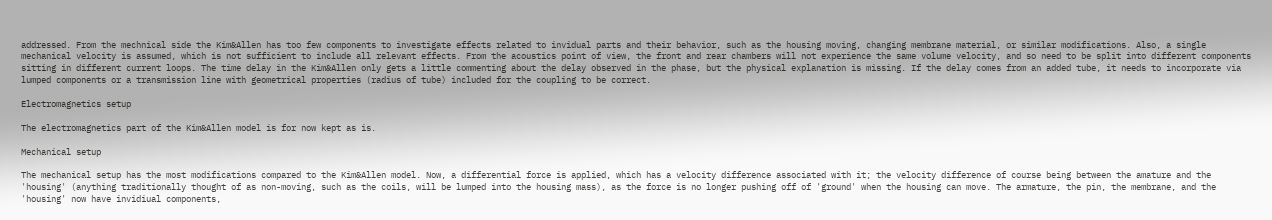addressed. From the mechnical side the Kim&Allen has too few components to investigate effects related to invidual parts and their behavior, such as the housing moving, changing membrane material, or similar modifications. Also, a single mechanical velocity is assumed, which is not sufficient to include all relevant effects. From the acoustics point of view, the front and rear chambers will not experience the same volume velocity, and so need to be split into different components sitting in different current loops. The time delay in the Kim&Allen only gets a little commenting about the delay observed in the phase, but the physical explanation is missing. If the delay comes from an added tube, it needs to incorporate via lumped components or a transmission line with geometrical properties (radius of tube) included for the coupling to be correct.

Electromagnetics setup

The electromagnetics part of the Kim&Allen model is for now kept as is.

Mechanical setup

The mechanical setup has the most modifications compared to the Kim&Allen model. Now, a differential force is applied, which has a velocity difference associated with it; the velocity difference of course being between the amature and the 'housing' (anything traditionally thought of as non-moving, such as the coils, will be lumped into the housing mass), as the force is no longer pushing off of 'ground' when the housing can move. The armature, the pin, the membrane, and the 'housing' now have invidiual components,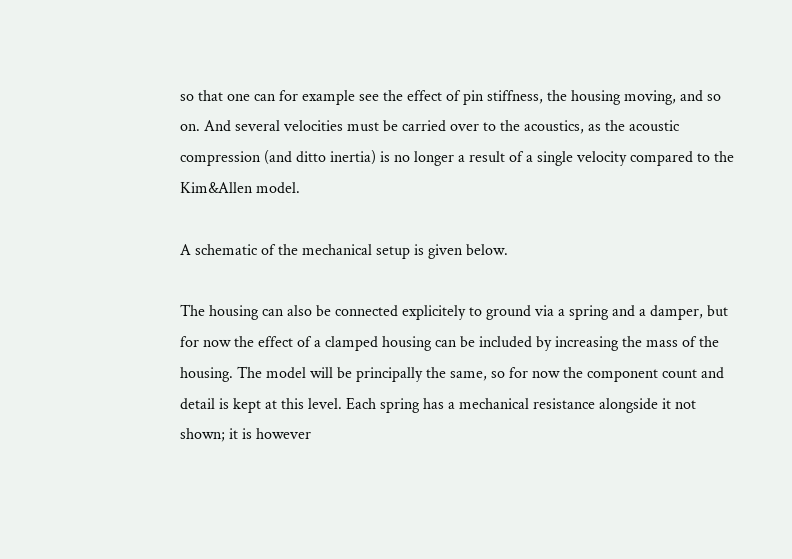so that one can for example see the effect of pin stiffness, the housing moving, and so on. And several velocities must be carried over to the acoustics, as the acoustic compression (and ditto inertia) is no longer a result of a single velocity compared to the Kim&Allen model.

A schematic of the mechanical setup is given below.

The housing can also be connected explicitely to ground via a spring and a damper, but for now the effect of a clamped housing can be included by increasing the mass of the housing. The model will be principally the same, so for now the component count and detail is kept at this level. Each spring has a mechanical resistance alongside it not shown; it is however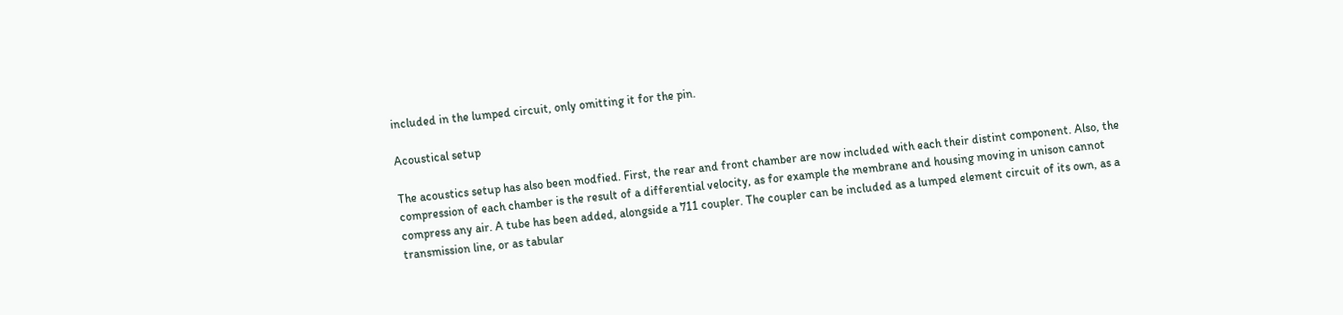included in the lumped circuit, only omitting it for the pin.

Acoustical setup

The acoustics setup has also been modfied. First, the rear and front chamber are now included with each their distint component. Also, the compression of each chamber is the result of a differential velocity, as for example the membrane and housing moving in unison cannot compress any air. A tube has been added, alongside a 711 coupler. The coupler can be included as a lumped element circuit of its own, as a transmission line, or as tabular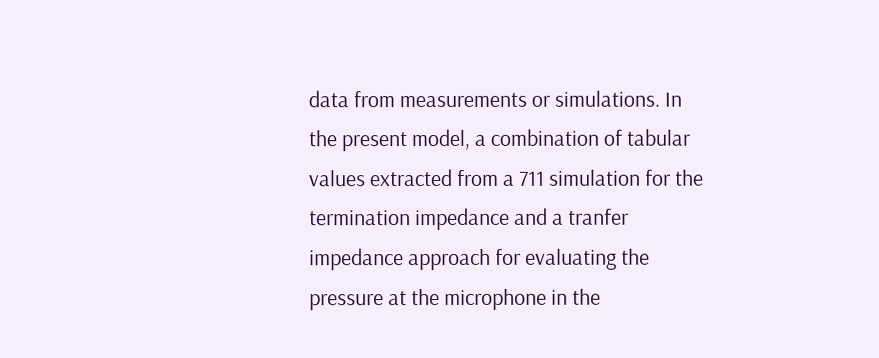data from measurements or simulations. In the present model, a combination of tabular values extracted from a 711 simulation for the termination impedance and a tranfer impedance approach for evaluating the pressure at the microphone in the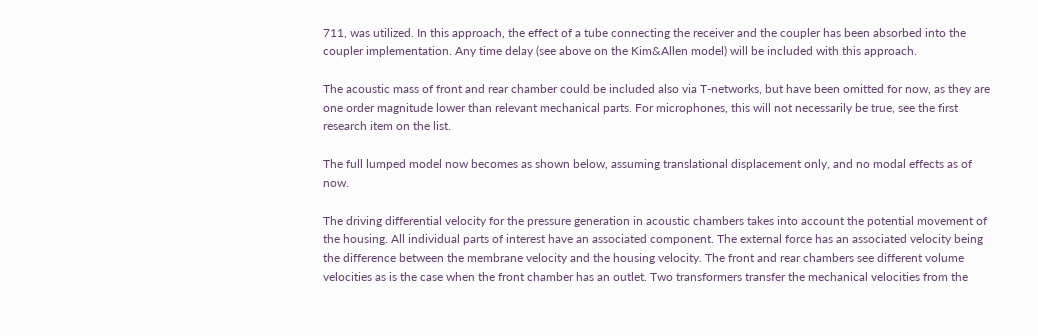711, was utilized. In this approach, the effect of a tube connecting the receiver and the coupler has been absorbed into the coupler implementation. Any time delay (see above on the Kim&Allen model) will be included with this approach.

The acoustic mass of front and rear chamber could be included also via T-networks, but have been omitted for now, as they are one order magnitude lower than relevant mechanical parts. For microphones, this will not necessarily be true, see the first research item on the list.

The full lumped model now becomes as shown below, assuming translational displacement only, and no modal effects as of now.

The driving differential velocity for the pressure generation in acoustic chambers takes into account the potential movement of the housing. All individual parts of interest have an associated component. The external force has an associated velocity being the difference between the membrane velocity and the housing velocity. The front and rear chambers see different volume velocities as is the case when the front chamber has an outlet. Two transformers transfer the mechanical velocities from the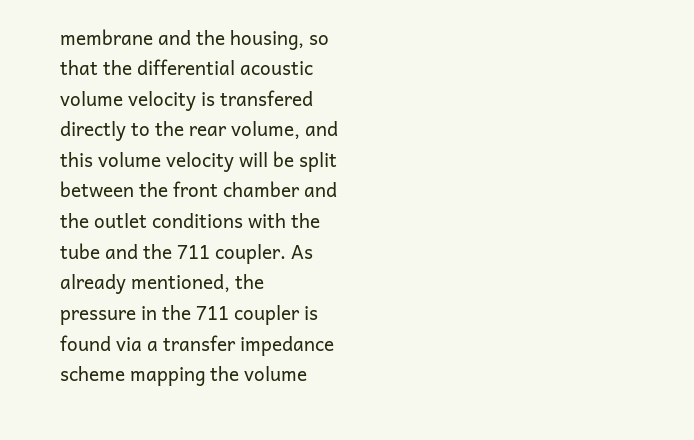membrane and the housing, so that the differential acoustic volume velocity is transfered directly to the rear volume, and this volume velocity will be split between the front chamber and the outlet conditions with the tube and the 711 coupler. As already mentioned, the pressure in the 711 coupler is found via a transfer impedance scheme mapping the volume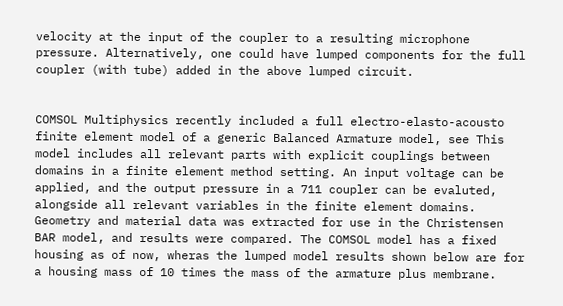velocity at the input of the coupler to a resulting microphone pressure. Alternatively, one could have lumped components for the full coupler (with tube) added in the above lumped circuit.


COMSOL Multiphysics recently included a full electro-elasto-acousto finite element model of a generic Balanced Armature model, see This model includes all relevant parts with explicit couplings between domains in a finite element method setting. An input voltage can be applied, and the output pressure in a 711 coupler can be evaluted, alongside all relevant variables in the finite element domains. Geometry and material data was extracted for use in the Christensen BAR model, and results were compared. The COMSOL model has a fixed housing as of now, wheras the lumped model results shown below are for a housing mass of 10 times the mass of the armature plus membrane.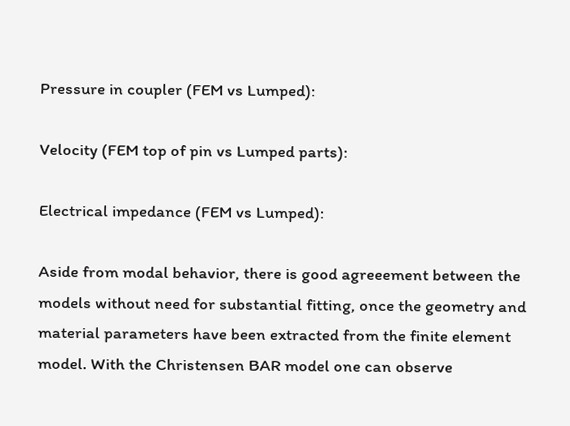Pressure in coupler (FEM vs Lumped):

Velocity (FEM top of pin vs Lumped parts):

Electrical impedance (FEM vs Lumped):

Aside from modal behavior, there is good agreeement between the models without need for substantial fitting, once the geometry and material parameters have been extracted from the finite element model. With the Christensen BAR model one can observe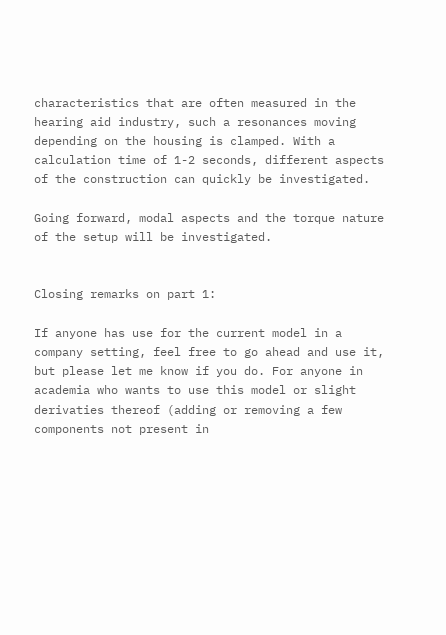characteristics that are often measured in the hearing aid industry, such a resonances moving depending on the housing is clamped. With a calculation time of 1-2 seconds, different aspects of the construction can quickly be investigated.

Going forward, modal aspects and the torque nature of the setup will be investigated.


Closing remarks on part 1:

If anyone has use for the current model in a company setting, feel free to go ahead and use it, but please let me know if you do. For anyone in academia who wants to use this model or slight derivaties thereof (adding or removing a few components not present in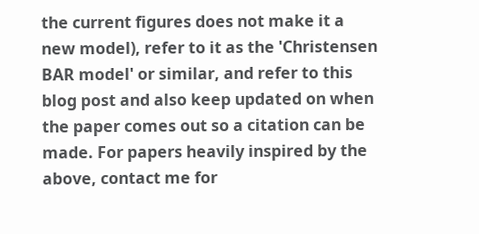the current figures does not make it a new model), refer to it as the 'Christensen BAR model' or similar, and refer to this blog post and also keep updated on when the paper comes out so a citation can be made. For papers heavily inspired by the above, contact me for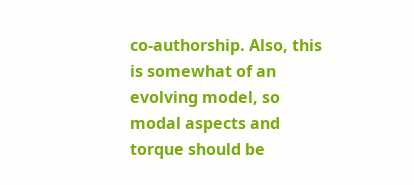co-authorship. Also, this is somewhat of an evolving model, so modal aspects and torque should be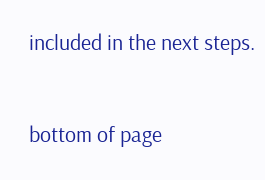included in the next steps.


bottom of page